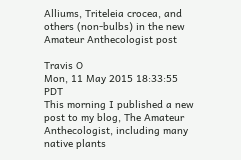Alliums, Triteleia crocea, and others (non-bulbs) in the new Amateur Anthecologist post

Travis O
Mon, 11 May 2015 18:33:55 PDT
This morning I published a new post to my blog, The Amateur Anthecologist, including many native plants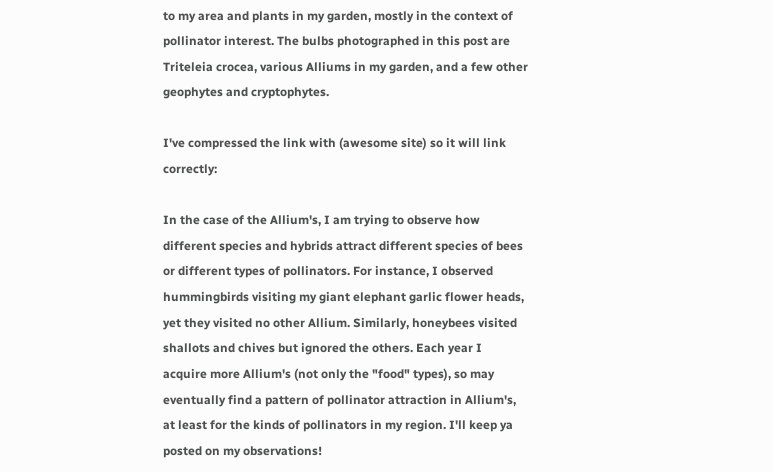to my area and plants in my garden, mostly in the context of pollinator interest. The bulbs photographed in this post are Triteleia crocea, various Alliums in my garden, and a few other geophytes and cryptophytes.

I've compressed the link with (awesome site) so it will link correctly:

In the case of the Allium's, I am trying to observe how different species and hybrids attract different species of bees or different types of pollinators. For instance, I observed hummingbirds visiting my giant elephant garlic flower heads, yet they visited no other Allium. Similarly, honeybees visited shallots and chives but ignored the others. Each year I acquire more Allium's (not only the "food" types), so may eventually find a pattern of pollinator attraction in Allium's, at least for the kinds of pollinators in my region. I'll keep ya posted on my observations!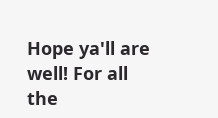Hope ya'll are well! For all the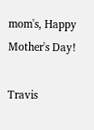mom's, Happy Mother's Day!

Travis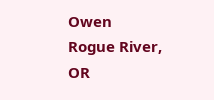Owen
Rogue River, OR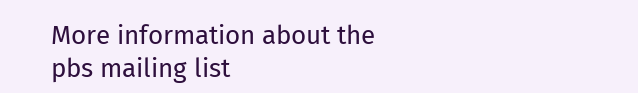More information about the pbs mailing list